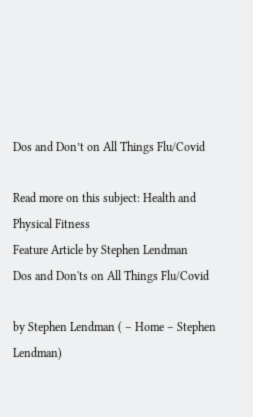Dos and Don’t on All Things Flu/Covid

Read more on this subject: Health and Physical Fitness
Feature Article by Stephen Lendman
Dos and Don'ts on All Things Flu/Covid

by Stephen Lendman ( – Home – Stephen Lendman)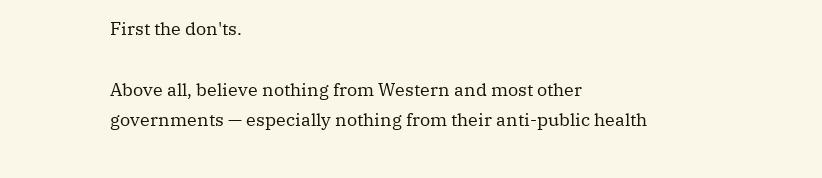First the don'ts.

Above all, believe nothing from Western and most other governments — especially nothing from their anti-public health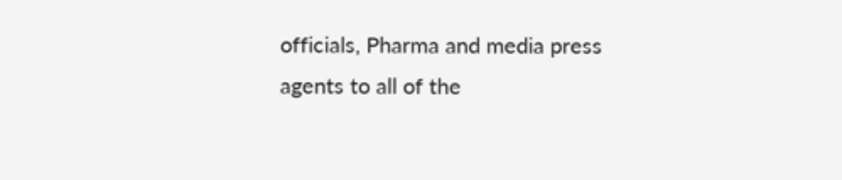officials, Pharma and media press agents to all of the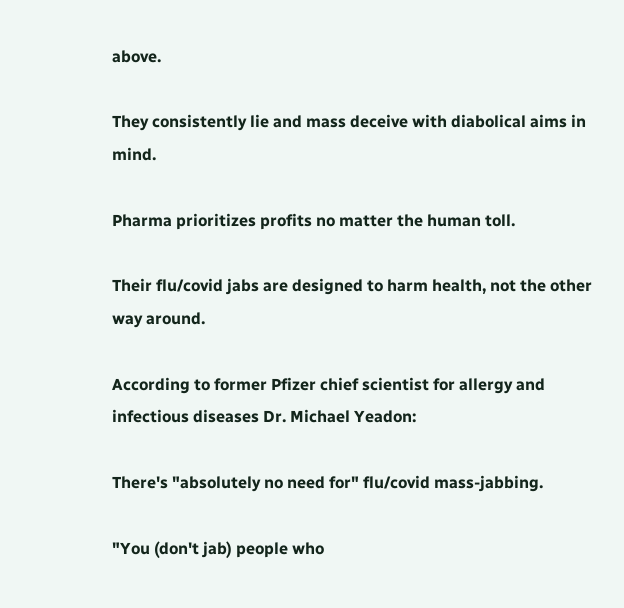above.

They consistently lie and mass deceive with diabolical aims in mind.

Pharma prioritizes profits no matter the human toll.

Their flu/covid jabs are designed to harm health, not the other way around.

According to former Pfizer chief scientist for allergy and infectious diseases Dr. Michael Yeadon:

There's "absolutely no need for" flu/covid mass-jabbing.

"You (don't jab) people who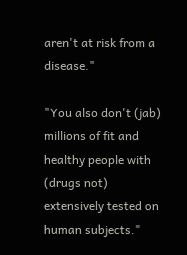aren't at risk from a disease."

"You also don't (jab) millions of fit and healthy people with (drugs not) extensively tested on human subjects."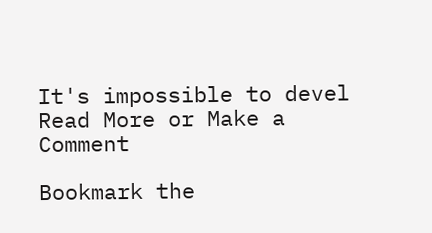It's impossible to devel
Read More or Make a Comment

Bookmark the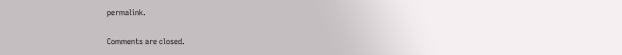permalink.

Comments are closed.